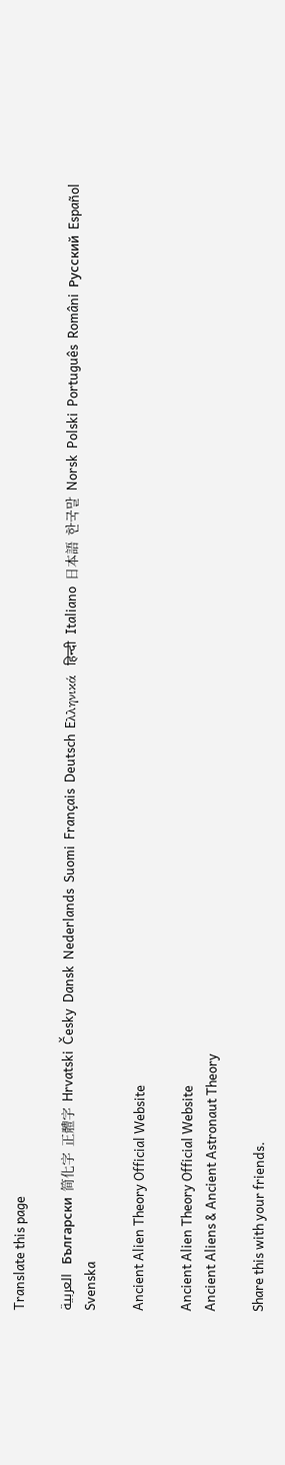Translate this page

العربية  Български  简化字  正體字  Hrvatski  Česky  Dansk  Nederlands  Suomi  Français  Deutsch  Eλληνικά  हिन्दी  Italiano  日本語  한국말  Norsk  Polski  Português  Români  Русский  Español  Svenska

Ancient Alien Theory Official Website

Ancient Alien Theory Official Website
Ancient Aliens & Ancient Astronaut Theory

Share this with your friends.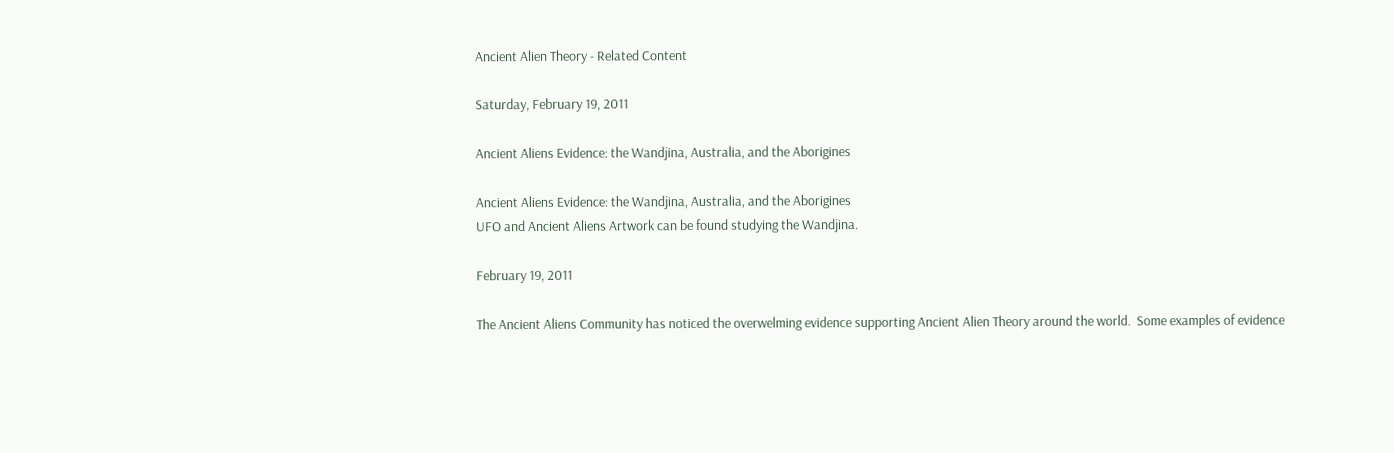Ancient Alien Theory - Related Content

Saturday, February 19, 2011

Ancient Aliens Evidence: the Wandjina, Australia, and the Aborigines

Ancient Aliens Evidence: the Wandjina, Australia, and the Aborigines
UFO and Ancient Aliens Artwork can be found studying the Wandjina.

February 19, 2011

The Ancient Aliens Community has noticed the overwelming evidence supporting Ancient Alien Theory around the world.  Some examples of evidence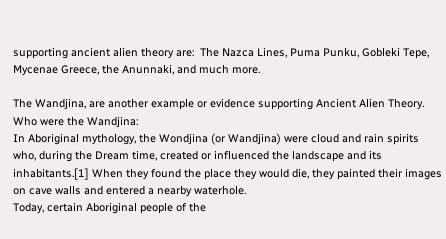supporting ancient alien theory are:  The Nazca Lines, Puma Punku, Gobleki Tepe, Mycenae Greece, the Anunnaki, and much more.

The Wandjina, are another example or evidence supporting Ancient Alien Theory.  Who were the Wandjina:
In Aboriginal mythology, the Wondjina (or Wandjina) were cloud and rain spirits who, during the Dream time, created or influenced the landscape and its inhabitants.[1] When they found the place they would die, they painted their images on cave walls and entered a nearby waterhole.
Today, certain Aboriginal people of the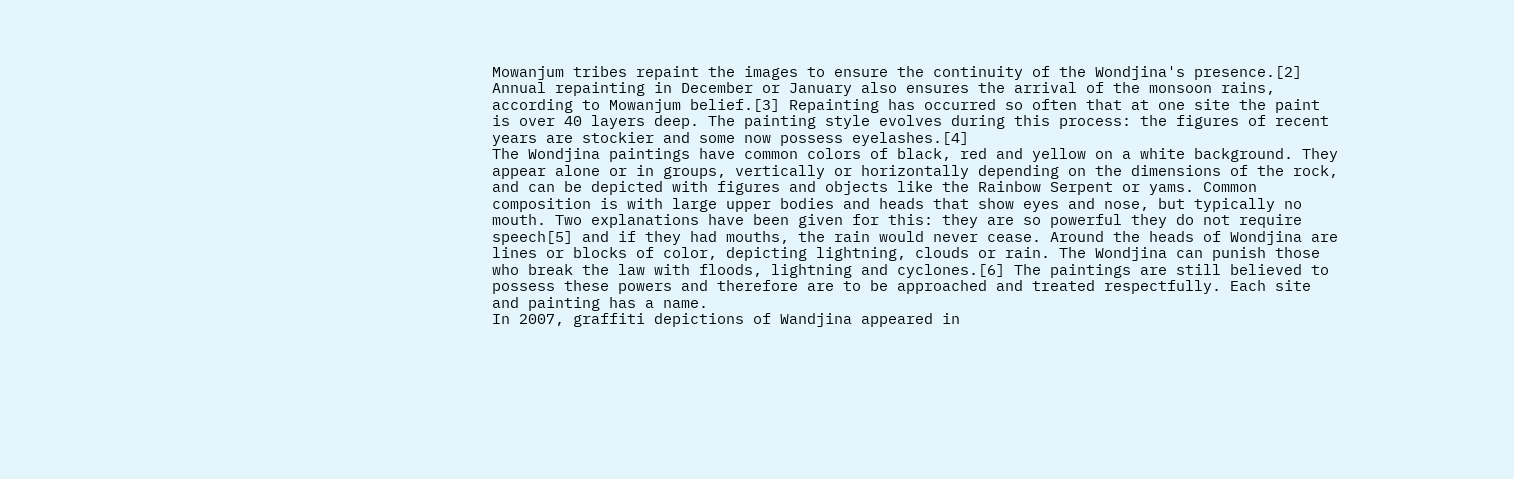Mowanjum tribes repaint the images to ensure the continuity of the Wondjina's presence.[2] Annual repainting in December or January also ensures the arrival of the monsoon rains, according to Mowanjum belief.[3] Repainting has occurred so often that at one site the paint is over 40 layers deep. The painting style evolves during this process: the figures of recent years are stockier and some now possess eyelashes.[4]
The Wondjina paintings have common colors of black, red and yellow on a white background. They appear alone or in groups, vertically or horizontally depending on the dimensions of the rock, and can be depicted with figures and objects like the Rainbow Serpent or yams. Common composition is with large upper bodies and heads that show eyes and nose, but typically no mouth. Two explanations have been given for this: they are so powerful they do not require speech[5] and if they had mouths, the rain would never cease. Around the heads of Wondjina are lines or blocks of color, depicting lightning, clouds or rain. The Wondjina can punish those who break the law with floods, lightning and cyclones.[6] The paintings are still believed to possess these powers and therefore are to be approached and treated respectfully. Each site and painting has a name.
In 2007, graffiti depictions of Wandjina appeared in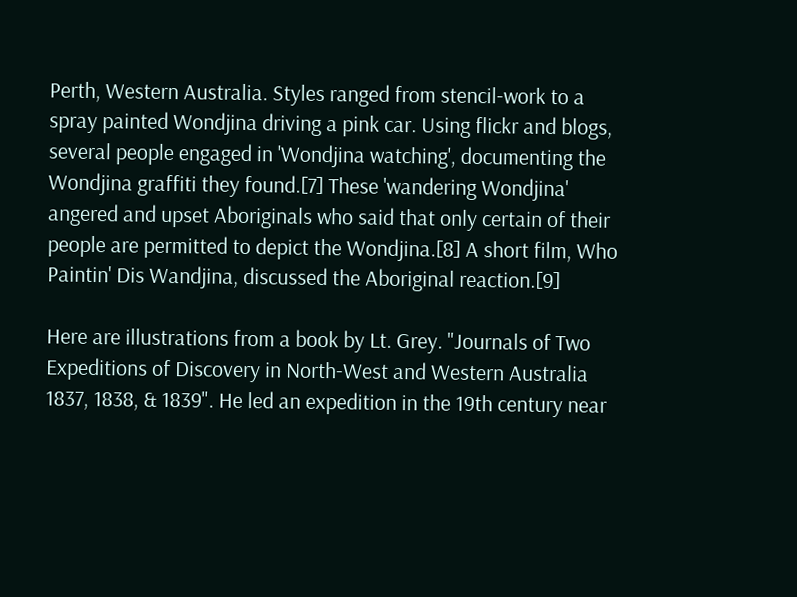Perth, Western Australia. Styles ranged from stencil-work to a spray painted Wondjina driving a pink car. Using flickr and blogs, several people engaged in 'Wondjina watching', documenting the Wondjina graffiti they found.[7] These 'wandering Wondjina' angered and upset Aboriginals who said that only certain of their people are permitted to depict the Wondjina.[8] A short film, Who Paintin' Dis Wandjina, discussed the Aboriginal reaction.[9]

Here are illustrations from a book by Lt. Grey. "Journals of Two Expeditions of Discovery in North-West and Western Australia 1837, 1838, & 1839". He led an expedition in the 19th century near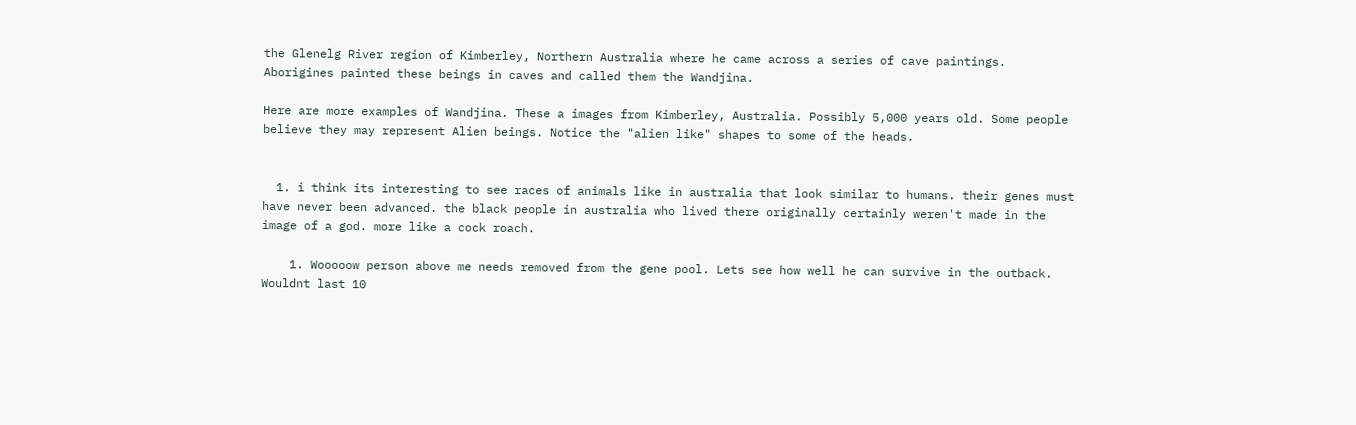the Glenelg River region of Kimberley, Northern Australia where he came across a series of cave paintings.  Aborigines painted these beings in caves and called them the Wandjina.

Here are more examples of Wandjina. These a images from Kimberley, Australia. Possibly 5,000 years old. Some people believe they may represent Alien beings. Notice the "alien like" shapes to some of the heads.


  1. i think its interesting to see races of animals like in australia that look similar to humans. their genes must have never been advanced. the black people in australia who lived there originally certainly weren't made in the image of a god. more like a cock roach.

    1. Wooooow person above me needs removed from the gene pool. Lets see how well he can survive in the outback. Wouldnt last 10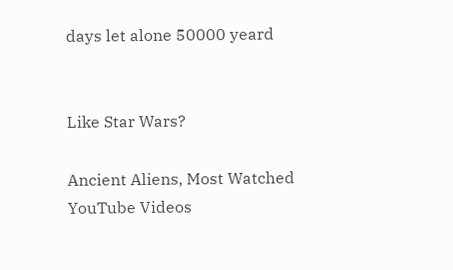days let alone 50000 yeard


Like Star Wars?

Ancient Aliens, Most Watched YouTube Videos